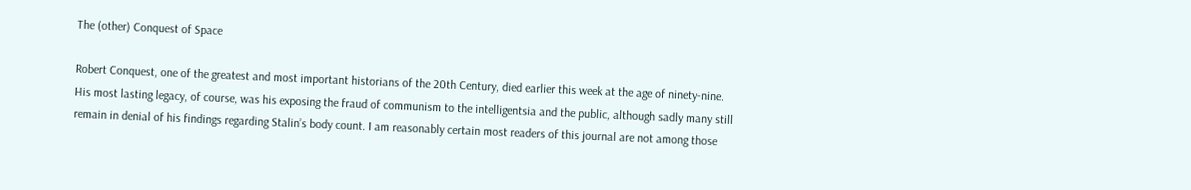The (other) Conquest of Space

Robert Conquest, one of the greatest and most important historians of the 20th Century, died earlier this week at the age of ninety-nine. His most lasting legacy, of course, was his exposing the fraud of communism to the intelligentsia and the public, although sadly many still remain in denial of his findings regarding Stalin’s body count. I am reasonably certain most readers of this journal are not among those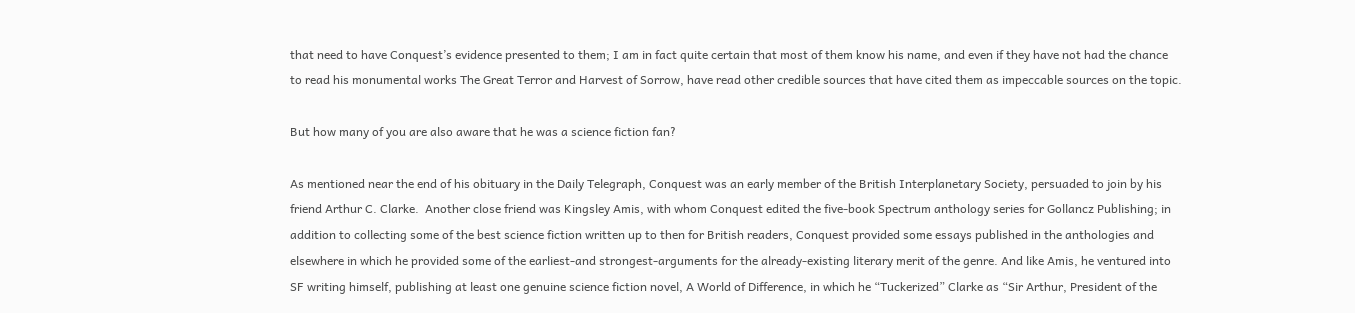that need to have Conquest’s evidence presented to them; I am in fact quite certain that most of them know his name, and even if they have not had the chance to read his monumental works The Great Terror and Harvest of Sorrow, have read other credible sources that have cited them as impeccable sources on the topic.

But how many of you are also aware that he was a science fiction fan?

As mentioned near the end of his obituary in the Daily Telegraph, Conquest was an early member of the British Interplanetary Society, persuaded to join by his friend Arthur C. Clarke.  Another close friend was Kingsley Amis, with whom Conquest edited the five-book Spectrum anthology series for Gollancz Publishing; in addition to collecting some of the best science fiction written up to then for British readers, Conquest provided some essays published in the anthologies and elsewhere in which he provided some of the earliest-and strongest-arguments for the already-existing literary merit of the genre. And like Amis, he ventured into SF writing himself, publishing at least one genuine science fiction novel, A World of Difference, in which he “Tuckerized” Clarke as “Sir Arthur, President of the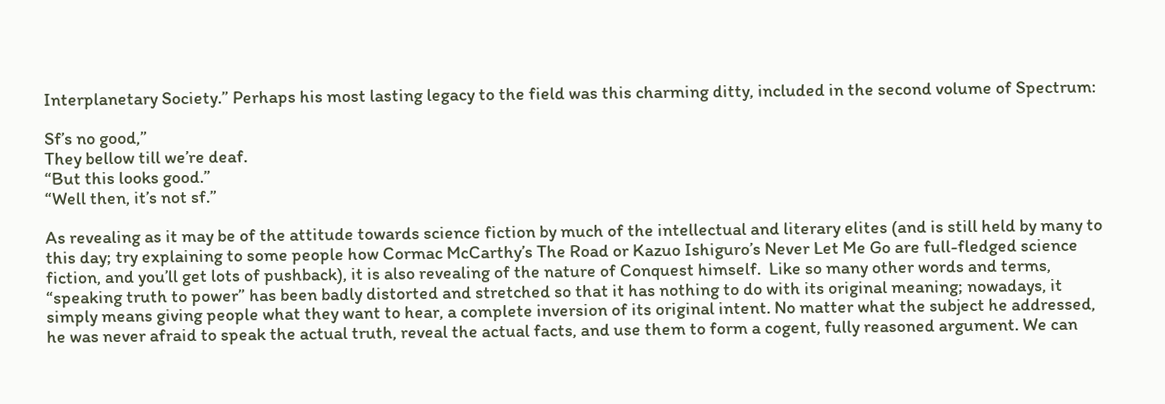Interplanetary Society.” Perhaps his most lasting legacy to the field was this charming ditty, included in the second volume of Spectrum:

Sf’s no good,”
They bellow till we’re deaf.
“But this looks good.”
“Well then, it’s not sf.”

As revealing as it may be of the attitude towards science fiction by much of the intellectual and literary elites (and is still held by many to this day; try explaining to some people how Cormac McCarthy’s The Road or Kazuo Ishiguro’s Never Let Me Go are full-fledged science fiction, and you’ll get lots of pushback), it is also revealing of the nature of Conquest himself.  Like so many other words and terms, “speaking truth to power” has been badly distorted and stretched so that it has nothing to do with its original meaning; nowadays, it simply means giving people what they want to hear, a complete inversion of its original intent. No matter what the subject he addressed, he was never afraid to speak the actual truth, reveal the actual facts, and use them to form a cogent, fully reasoned argument. We can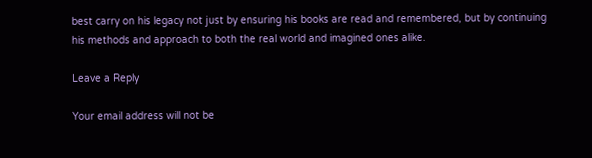best carry on his legacy not just by ensuring his books are read and remembered, but by continuing his methods and approach to both the real world and imagined ones alike.

Leave a Reply

Your email address will not be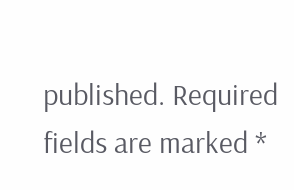published. Required fields are marked *